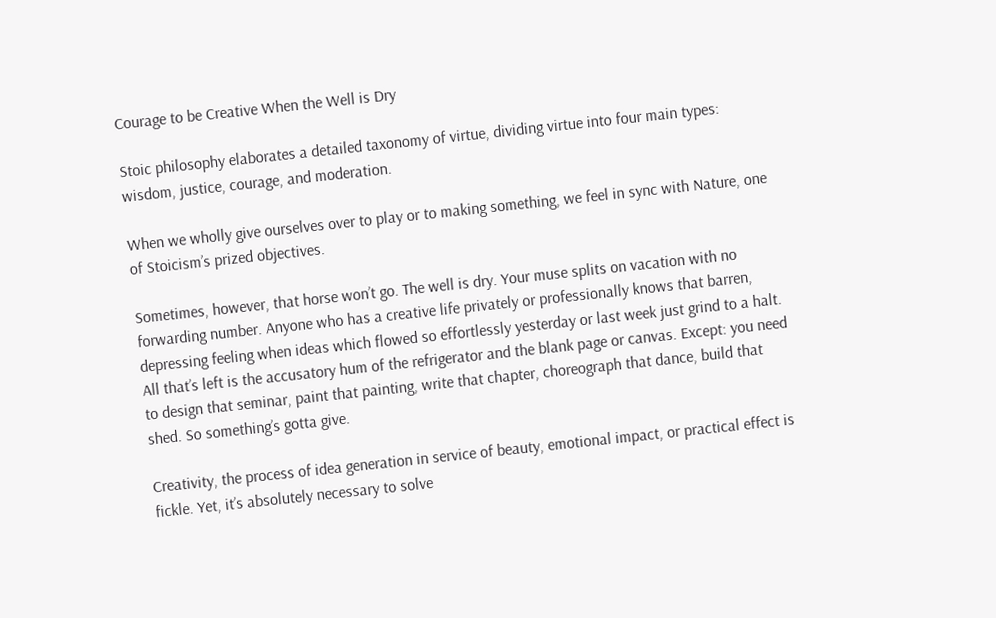Courage to be Creative When the Well is Dry

Stoic philosophy elaborates a detailed taxonomy of virtue, dividing virtue into four main types: wisdom, justice, courage, and moderation.

When we wholly give ourselves over to play or to making something, we feel in sync with Nature, one of Stoicism’s prized objectives.

Sometimes, however, that horse won’t go. The well is dry. Your muse splits on vacation with no forwarding number. Anyone who has a creative life privately or professionally knows that barren, depressing feeling when ideas which flowed so effortlessly yesterday or last week just grind to a halt. All that’s left is the accusatory hum of the refrigerator and the blank page or canvas. Except: you need to design that seminar, paint that painting, write that chapter, choreograph that dance, build that shed. So something’s gotta give.

Creativity, the process of idea generation in service of beauty, emotional impact, or practical effect is fickle. Yet, it’s absolutely necessary to solve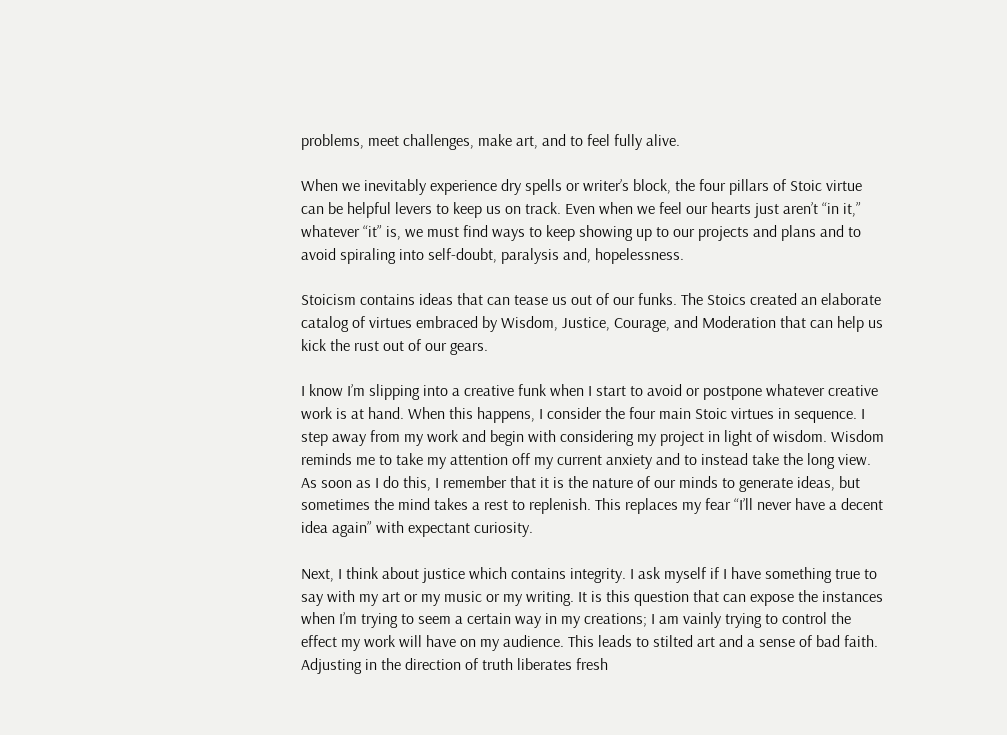problems, meet challenges, make art, and to feel fully alive.

When we inevitably experience dry spells or writer’s block, the four pillars of Stoic virtue can be helpful levers to keep us on track. Even when we feel our hearts just aren’t “in it,” whatever “it” is, we must find ways to keep showing up to our projects and plans and to avoid spiraling into self-doubt, paralysis and, hopelessness.

Stoicism contains ideas that can tease us out of our funks. The Stoics created an elaborate catalog of virtues embraced by Wisdom, Justice, Courage, and Moderation that can help us kick the rust out of our gears.

I know I’m slipping into a creative funk when I start to avoid or postpone whatever creative work is at hand. When this happens, I consider the four main Stoic virtues in sequence. I step away from my work and begin with considering my project in light of wisdom. Wisdom reminds me to take my attention off my current anxiety and to instead take the long view. As soon as I do this, I remember that it is the nature of our minds to generate ideas, but sometimes the mind takes a rest to replenish. This replaces my fear “I’ll never have a decent idea again” with expectant curiosity.

Next, I think about justice which contains integrity. I ask myself if I have something true to say with my art or my music or my writing. It is this question that can expose the instances when I’m trying to seem a certain way in my creations; I am vainly trying to control the effect my work will have on my audience. This leads to stilted art and a sense of bad faith. Adjusting in the direction of truth liberates fresh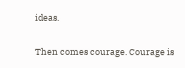ideas.

Then comes courage. Courage is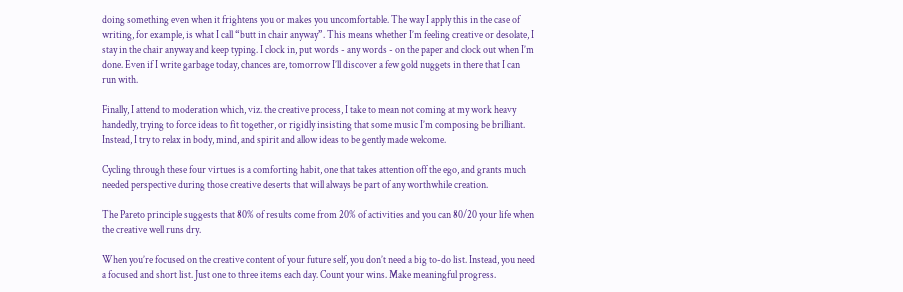doing something even when it frightens you or makes you uncomfortable. The way I apply this in the case of writing, for example, is what I call “butt in chair anyway”. This means whether I’m feeling creative or desolate, I stay in the chair anyway and keep typing. I clock in, put words - any words - on the paper and clock out when I’m done. Even if I write garbage today, chances are, tomorrow I’ll discover a few gold nuggets in there that I can run with.

Finally, I attend to moderation which, viz. the creative process, I take to mean not coming at my work heavy handedly, trying to force ideas to fit together, or rigidly insisting that some music I’m composing be brilliant. Instead, I try to relax in body, mind, and spirit and allow ideas to be gently made welcome.

Cycling through these four virtues is a comforting habit, one that takes attention off the ego, and grants much needed perspective during those creative deserts that will always be part of any worthwhile creation.

The Pareto principle suggests that 80% of results come from 20% of activities and you can 80/20 your life when the creative well runs dry.

When you’re focused on the creative content of your future self, you don’t need a big to-do list. Instead, you need a focused and short list. Just one to three items each day. Count your wins. Make meaningful progress.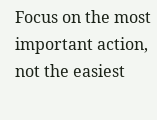Focus on the most important action, not the easiest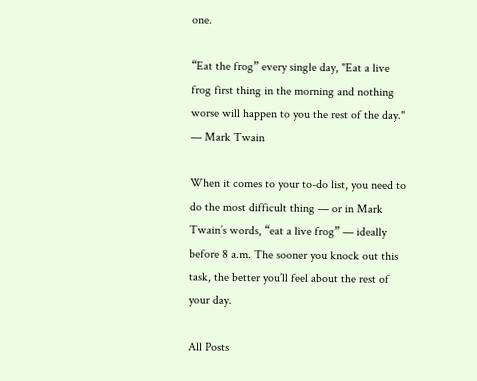one.

“Eat the frog” every single day, "Eat a live frog first thing in the morning and nothing worse will happen to you the rest of the day."
— Mark Twain

When it comes to your to-do list, you need to do the most difficult thing — or in Mark Twain’s words, “eat a live frog” — ideally before 8 a.m. The sooner you knock out this task, the better you’ll feel about the rest of your day.

All Posts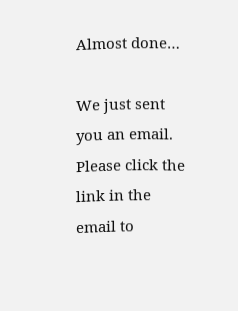Almost done…

We just sent you an email. Please click the link in the email to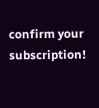confirm your subscription!